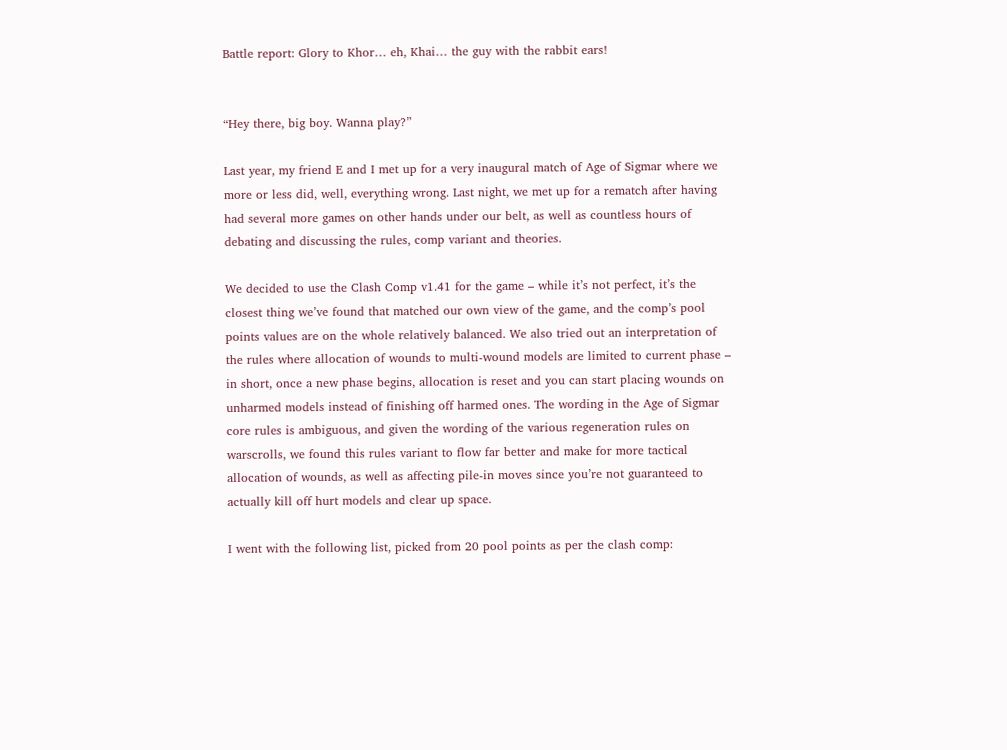Battle report: Glory to Khor… eh, Khai… the guy with the rabbit ears!


“Hey there, big boy. Wanna play?”

Last year, my friend E and I met up for a very inaugural match of Age of Sigmar where we more or less did, well, everything wrong. Last night, we met up for a rematch after having had several more games on other hands under our belt, as well as countless hours of debating and discussing the rules, comp variant and theories.

We decided to use the Clash Comp v1.41 for the game – while it’s not perfect, it’s the closest thing we’ve found that matched our own view of the game, and the comp’s pool points values are on the whole relatively balanced. We also tried out an interpretation of the rules where allocation of wounds to multi-wound models are limited to current phase – in short, once a new phase begins, allocation is reset and you can start placing wounds on unharmed models instead of finishing off harmed ones. The wording in the Age of Sigmar core rules is ambiguous, and given the wording of the various regeneration rules on warscrolls, we found this rules variant to flow far better and make for more tactical allocation of wounds, as well as affecting pile-in moves since you’re not guaranteed to actually kill off hurt models and clear up space.

I went with the following list, picked from 20 pool points as per the clash comp: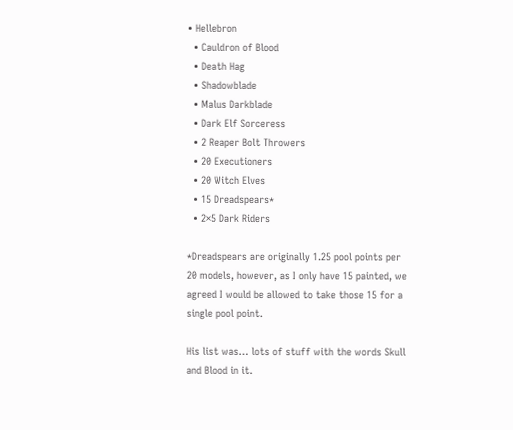• Hellebron
  • Cauldron of Blood
  • Death Hag
  • Shadowblade
  • Malus Darkblade
  • Dark Elf Sorceress
  • 2 Reaper Bolt Throwers
  • 20 Executioners
  • 20 Witch Elves
  • 15 Dreadspears*
  • 2×5 Dark Riders

*Dreadspears are originally 1.25 pool points per 20 models, however, as I only have 15 painted, we agreed I would be allowed to take those 15 for a single pool point.

His list was… lots of stuff with the words Skull and Blood in it.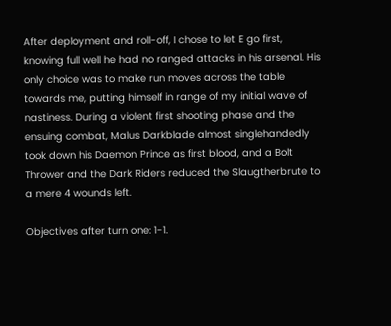After deployment and roll-off, I chose to let E go first, knowing full well he had no ranged attacks in his arsenal. His only choice was to make run moves across the table towards me, putting himself in range of my initial wave of nastiness. During a violent first shooting phase and the ensuing combat, Malus Darkblade almost singlehandedly took down his Daemon Prince as first blood, and a Bolt Thrower and the Dark Riders reduced the Slaugtherbrute to a mere 4 wounds left.

Objectives after turn one: 1-1.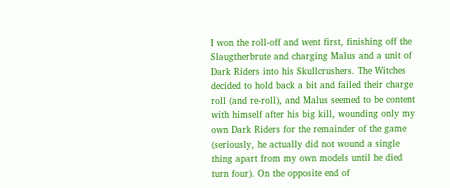I won the roll-off and went first, finishing off the Slaugtherbrute and charging Malus and a unit of Dark Riders into his Skullcrushers. The Witches decided to hold back a bit and failed their charge roll (and re-roll), and Malus seemed to be content with himself after his big kill, wounding only my own Dark Riders for the remainder of the game (seriously, he actually did not wound a single thing apart from my own models until he died turn four). On the opposite end of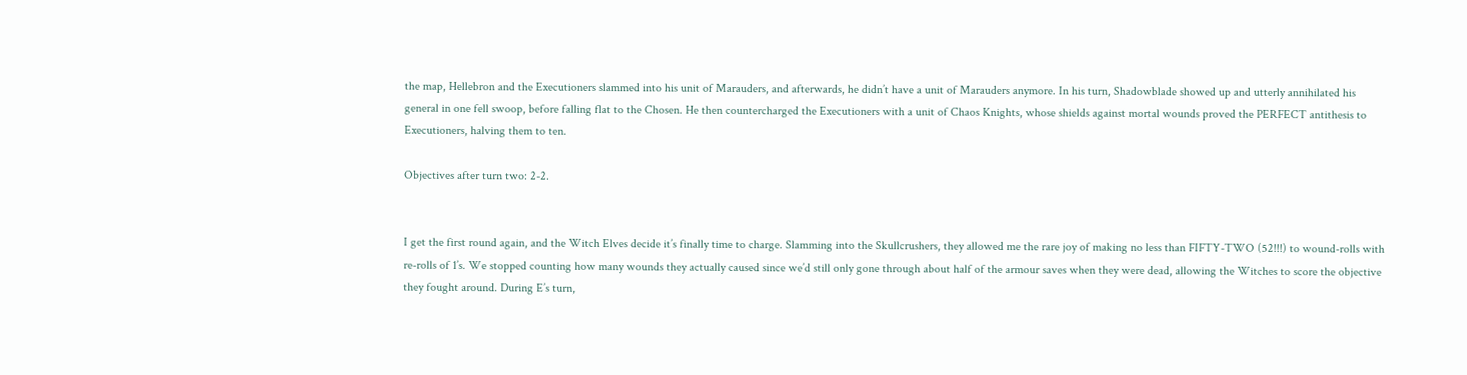the map, Hellebron and the Executioners slammed into his unit of Marauders, and afterwards, he didn’t have a unit of Marauders anymore. In his turn, Shadowblade showed up and utterly annihilated his general in one fell swoop, before falling flat to the Chosen. He then countercharged the Executioners with a unit of Chaos Knights, whose shields against mortal wounds proved the PERFECT antithesis to Executioners, halving them to ten.

Objectives after turn two: 2-2.


I get the first round again, and the Witch Elves decide it’s finally time to charge. Slamming into the Skullcrushers, they allowed me the rare joy of making no less than FIFTY-TWO (52!!!) to wound-rolls with re-rolls of 1’s. We stopped counting how many wounds they actually caused since we’d still only gone through about half of the armour saves when they were dead, allowing the Witches to score the objective they fought around. During E’s turn,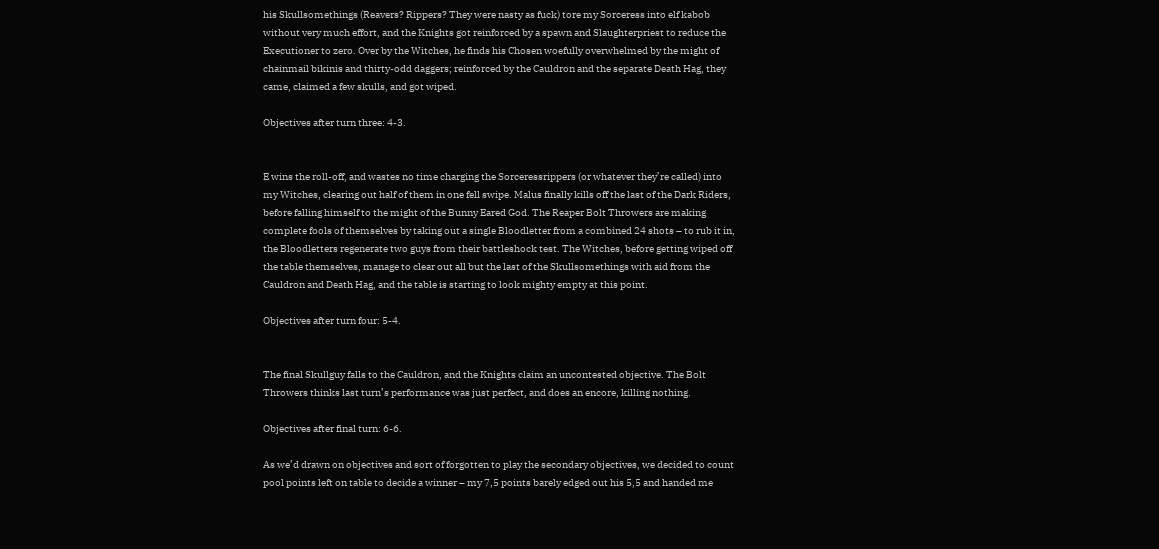his Skullsomethings (Reavers? Rippers? They were nasty as fuck) tore my Sorceress into elf kabob without very much effort, and the Knights got reinforced by a spawn and Slaughterpriest to reduce the Executioner to zero. Over by the Witches, he finds his Chosen woefully overwhelmed by the might of chainmail bikinis and thirty-odd daggers; reinforced by the Cauldron and the separate Death Hag, they came, claimed a few skulls, and got wiped.

Objectives after turn three: 4-3.


E wins the roll-off, and wastes no time charging the Sorceressrippers (or whatever they’re called) into my Witches, clearing out half of them in one fell swipe. Malus finally kills off the last of the Dark Riders, before falling himself to the might of the Bunny Eared God. The Reaper Bolt Throwers are making complete fools of themselves by taking out a single Bloodletter from a combined 24 shots – to rub it in, the Bloodletters regenerate two guys from their battleshock test. The Witches, before getting wiped off the table themselves, manage to clear out all but the last of the Skullsomethings with aid from the Cauldron and Death Hag, and the table is starting to look mighty empty at this point.

Objectives after turn four: 5-4.


The final Skullguy falls to the Cauldron, and the Knights claim an uncontested objective. The Bolt Throwers thinks last turn’s performance was just perfect, and does an encore, killing nothing.

Objectives after final turn: 6-6.

As we’d drawn on objectives and sort of forgotten to play the secondary objectives, we decided to count pool points left on table to decide a winner – my 7,5 points barely edged out his 5,5 and handed me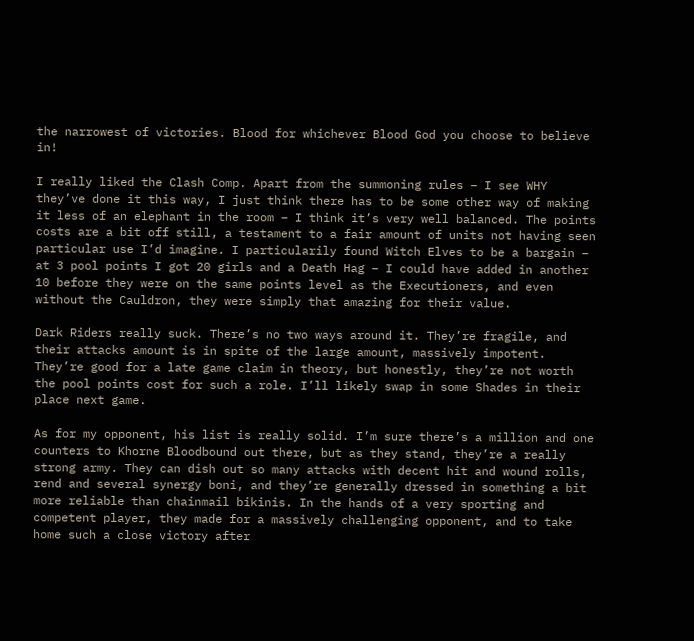the narrowest of victories. Blood for whichever Blood God you choose to believe in!

I really liked the Clash Comp. Apart from the summoning rules – I see WHY they’ve done it this way, I just think there has to be some other way of making it less of an elephant in the room – I think it’s very well balanced. The points costs are a bit off still, a testament to a fair amount of units not having seen particular use I’d imagine. I particularily found Witch Elves to be a bargain – at 3 pool points I got 20 girls and a Death Hag – I could have added in another 10 before they were on the same points level as the Executioners, and even without the Cauldron, they were simply that amazing for their value.

Dark Riders really suck. There’s no two ways around it. They’re fragile, and their attacks amount is in spite of the large amount, massively impotent. They’re good for a late game claim in theory, but honestly, they’re not worth the pool points cost for such a role. I’ll likely swap in some Shades in their place next game.

As for my opponent, his list is really solid. I’m sure there’s a million and one counters to Khorne Bloodbound out there, but as they stand, they’re a really strong army. They can dish out so many attacks with decent hit and wound rolls, rend and several synergy boni, and they’re generally dressed in something a bit more reliable than chainmail bikinis. In the hands of a very sporting and competent player, they made for a massively challenging opponent, and to take home such a close victory after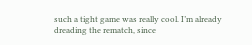such a tight game was really cool. I’m already dreading the rematch, since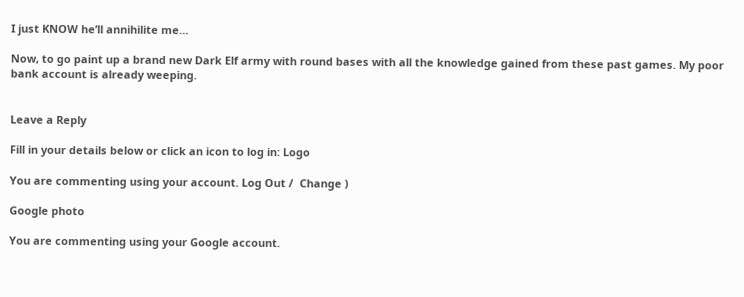I just KNOW he’ll annihilite me…

Now, to go paint up a brand new Dark Elf army with round bases with all the knowledge gained from these past games. My poor bank account is already weeping.


Leave a Reply

Fill in your details below or click an icon to log in: Logo

You are commenting using your account. Log Out /  Change )

Google photo

You are commenting using your Google account.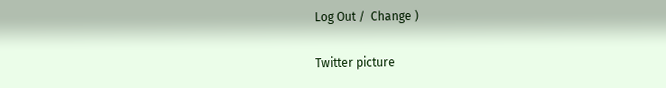Log Out /  Change )

Twitter picture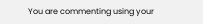You are commenting using your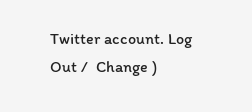Twitter account. Log Out /  Change )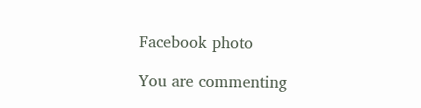Facebook photo

You are commenting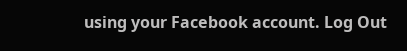using your Facebook account. Log Out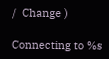/  Change )

Connecting to %s